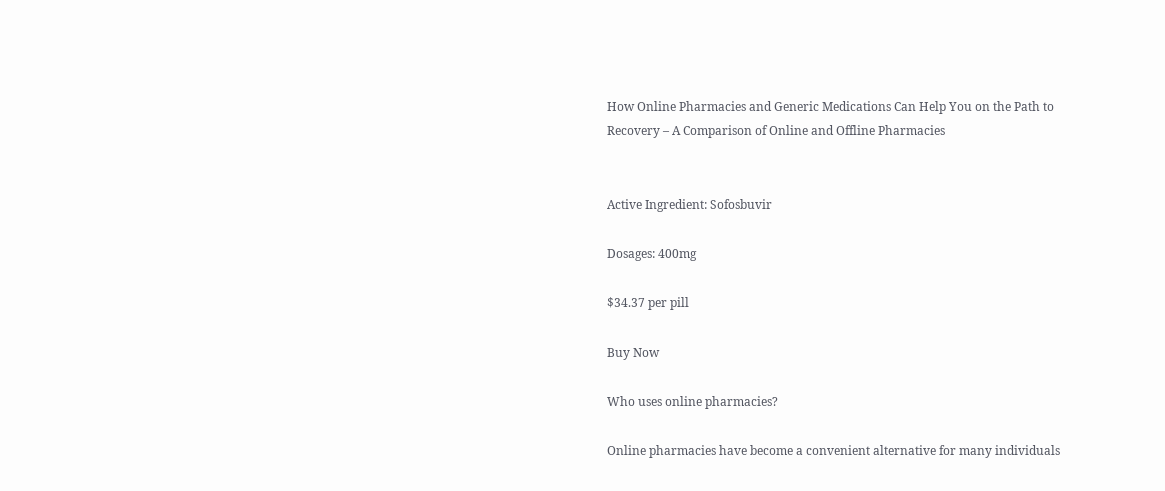How Online Pharmacies and Generic Medications Can Help You on the Path to Recovery – A Comparison of Online and Offline Pharmacies


Active Ingredient: Sofosbuvir

Dosages: 400mg

$34.37 per pill

Buy Now

Who uses online pharmacies?

Online pharmacies have become a convenient alternative for many individuals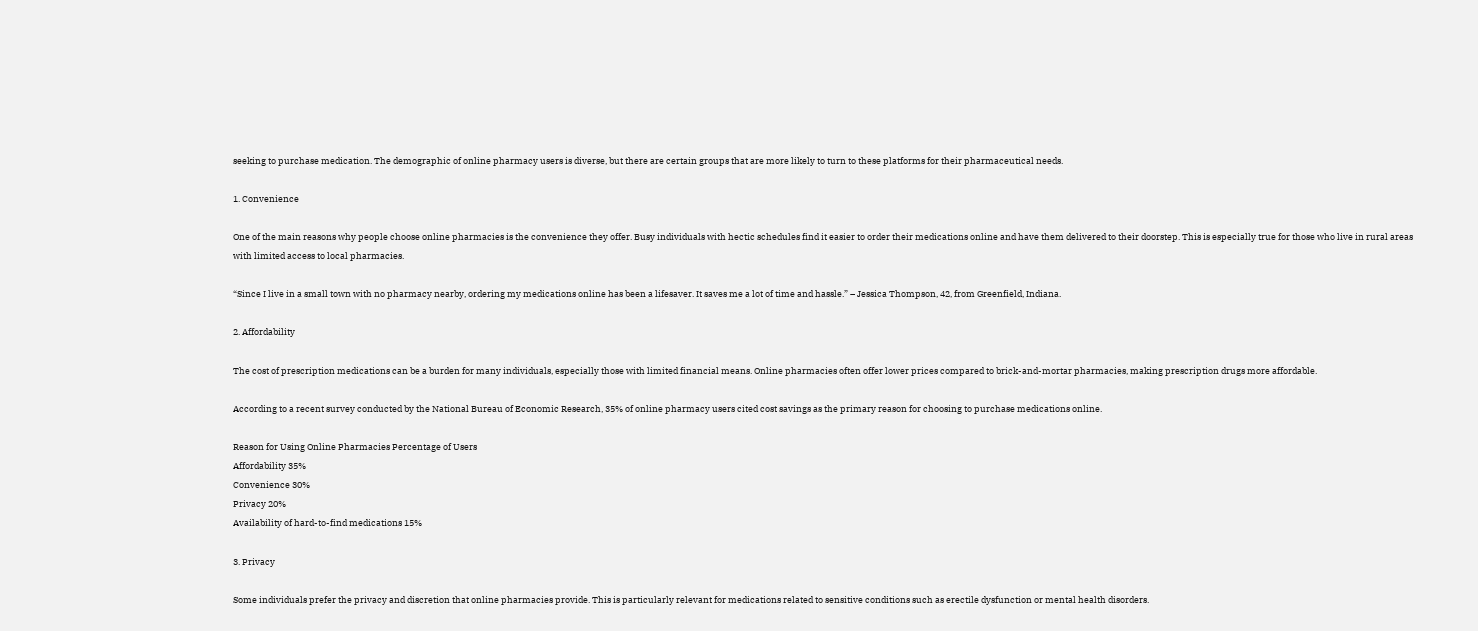seeking to purchase medication. The demographic of online pharmacy users is diverse, but there are certain groups that are more likely to turn to these platforms for their pharmaceutical needs.

1. Convenience

One of the main reasons why people choose online pharmacies is the convenience they offer. Busy individuals with hectic schedules find it easier to order their medications online and have them delivered to their doorstep. This is especially true for those who live in rural areas with limited access to local pharmacies.

“Since I live in a small town with no pharmacy nearby, ordering my medications online has been a lifesaver. It saves me a lot of time and hassle.” – Jessica Thompson, 42, from Greenfield, Indiana.

2. Affordability

The cost of prescription medications can be a burden for many individuals, especially those with limited financial means. Online pharmacies often offer lower prices compared to brick-and-mortar pharmacies, making prescription drugs more affordable.

According to a recent survey conducted by the National Bureau of Economic Research, 35% of online pharmacy users cited cost savings as the primary reason for choosing to purchase medications online.

Reason for Using Online Pharmacies Percentage of Users
Affordability 35%
Convenience 30%
Privacy 20%
Availability of hard-to-find medications 15%

3. Privacy

Some individuals prefer the privacy and discretion that online pharmacies provide. This is particularly relevant for medications related to sensitive conditions such as erectile dysfunction or mental health disorders.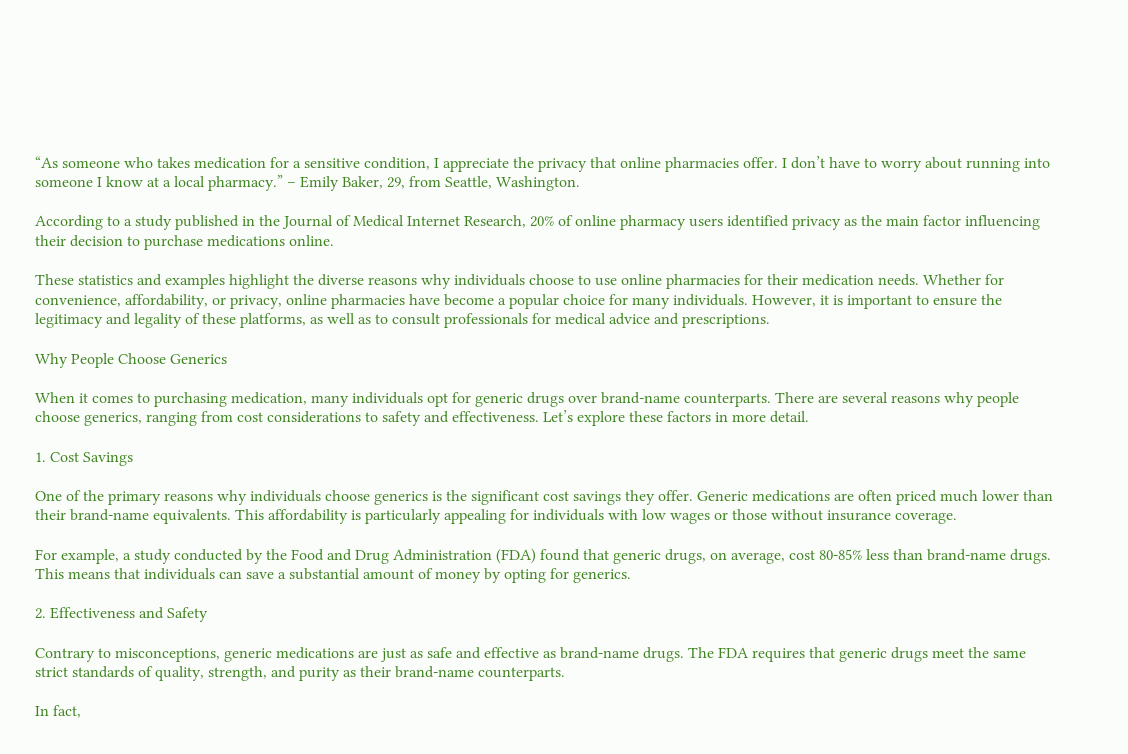“As someone who takes medication for a sensitive condition, I appreciate the privacy that online pharmacies offer. I don’t have to worry about running into someone I know at a local pharmacy.” – Emily Baker, 29, from Seattle, Washington.

According to a study published in the Journal of Medical Internet Research, 20% of online pharmacy users identified privacy as the main factor influencing their decision to purchase medications online.

These statistics and examples highlight the diverse reasons why individuals choose to use online pharmacies for their medication needs. Whether for convenience, affordability, or privacy, online pharmacies have become a popular choice for many individuals. However, it is important to ensure the legitimacy and legality of these platforms, as well as to consult professionals for medical advice and prescriptions.

Why People Choose Generics

When it comes to purchasing medication, many individuals opt for generic drugs over brand-name counterparts. There are several reasons why people choose generics, ranging from cost considerations to safety and effectiveness. Let’s explore these factors in more detail.

1. Cost Savings

One of the primary reasons why individuals choose generics is the significant cost savings they offer. Generic medications are often priced much lower than their brand-name equivalents. This affordability is particularly appealing for individuals with low wages or those without insurance coverage.

For example, a study conducted by the Food and Drug Administration (FDA) found that generic drugs, on average, cost 80-85% less than brand-name drugs. This means that individuals can save a substantial amount of money by opting for generics.

2. Effectiveness and Safety

Contrary to misconceptions, generic medications are just as safe and effective as brand-name drugs. The FDA requires that generic drugs meet the same strict standards of quality, strength, and purity as their brand-name counterparts.

In fact,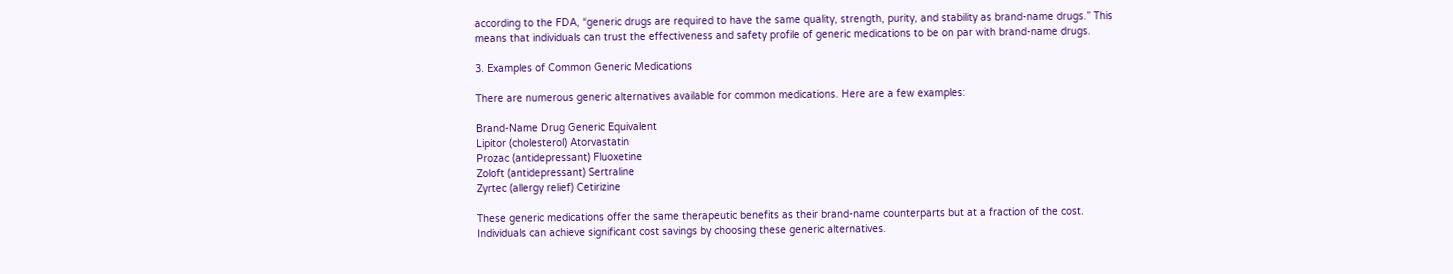according to the FDA, “generic drugs are required to have the same quality, strength, purity, and stability as brand-name drugs.” This means that individuals can trust the effectiveness and safety profile of generic medications to be on par with brand-name drugs.

3. Examples of Common Generic Medications

There are numerous generic alternatives available for common medications. Here are a few examples:

Brand-Name Drug Generic Equivalent
Lipitor (cholesterol) Atorvastatin
Prozac (antidepressant) Fluoxetine
Zoloft (antidepressant) Sertraline
Zyrtec (allergy relief) Cetirizine

These generic medications offer the same therapeutic benefits as their brand-name counterparts but at a fraction of the cost. Individuals can achieve significant cost savings by choosing these generic alternatives.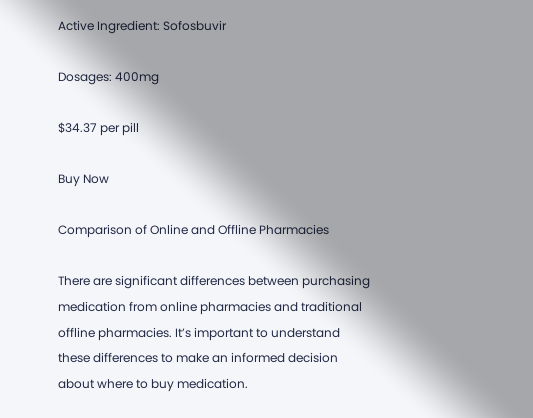Active Ingredient: Sofosbuvir

Dosages: 400mg

$34.37 per pill

Buy Now

Comparison of Online and Offline Pharmacies

There are significant differences between purchasing medication from online pharmacies and traditional offline pharmacies. It’s important to understand these differences to make an informed decision about where to buy medication.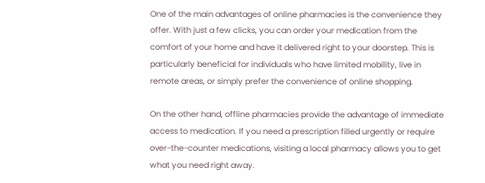One of the main advantages of online pharmacies is the convenience they offer. With just a few clicks, you can order your medication from the comfort of your home and have it delivered right to your doorstep. This is particularly beneficial for individuals who have limited mobility, live in remote areas, or simply prefer the convenience of online shopping.

On the other hand, offline pharmacies provide the advantage of immediate access to medication. If you need a prescription filled urgently or require over-the-counter medications, visiting a local pharmacy allows you to get what you need right away.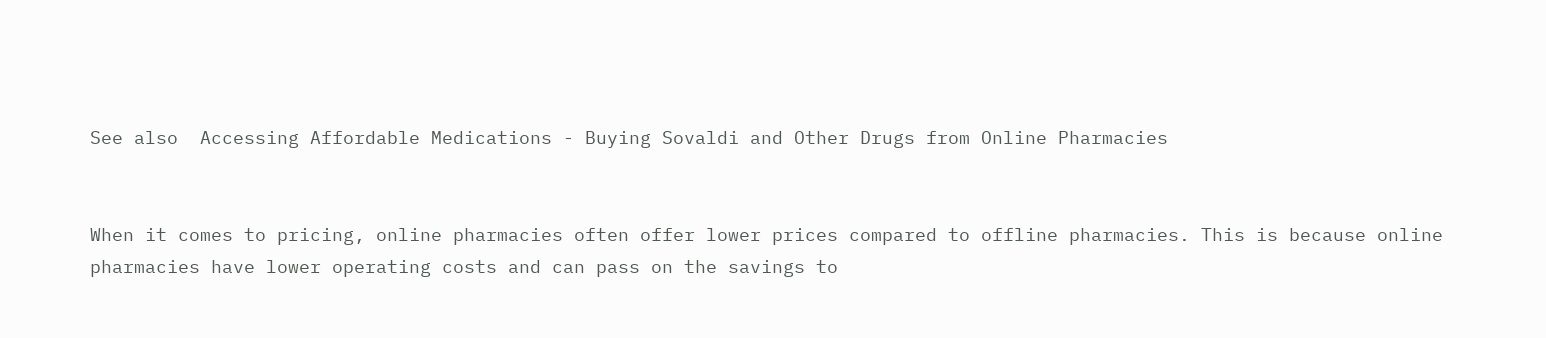See also  Accessing Affordable Medications - Buying Sovaldi and Other Drugs from Online Pharmacies


When it comes to pricing, online pharmacies often offer lower prices compared to offline pharmacies. This is because online pharmacies have lower operating costs and can pass on the savings to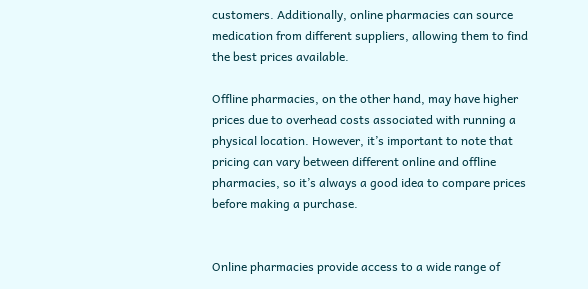customers. Additionally, online pharmacies can source medication from different suppliers, allowing them to find the best prices available.

Offline pharmacies, on the other hand, may have higher prices due to overhead costs associated with running a physical location. However, it’s important to note that pricing can vary between different online and offline pharmacies, so it’s always a good idea to compare prices before making a purchase.


Online pharmacies provide access to a wide range of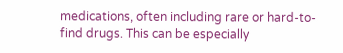medications, often including rare or hard-to-find drugs. This can be especially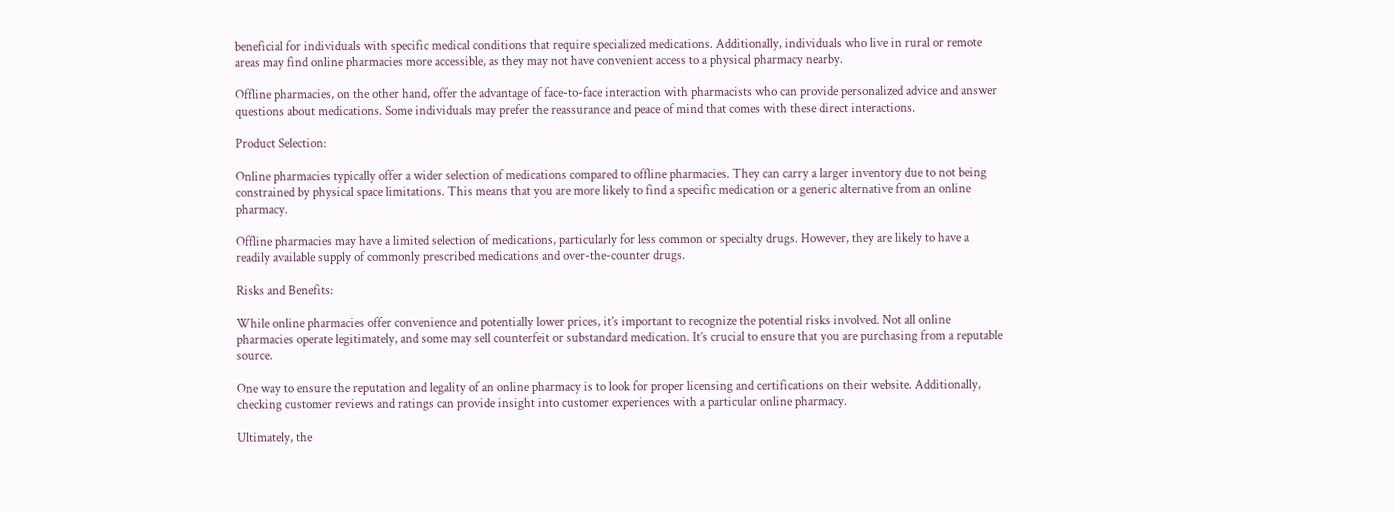beneficial for individuals with specific medical conditions that require specialized medications. Additionally, individuals who live in rural or remote areas may find online pharmacies more accessible, as they may not have convenient access to a physical pharmacy nearby.

Offline pharmacies, on the other hand, offer the advantage of face-to-face interaction with pharmacists who can provide personalized advice and answer questions about medications. Some individuals may prefer the reassurance and peace of mind that comes with these direct interactions.

Product Selection:

Online pharmacies typically offer a wider selection of medications compared to offline pharmacies. They can carry a larger inventory due to not being constrained by physical space limitations. This means that you are more likely to find a specific medication or a generic alternative from an online pharmacy.

Offline pharmacies may have a limited selection of medications, particularly for less common or specialty drugs. However, they are likely to have a readily available supply of commonly prescribed medications and over-the-counter drugs.

Risks and Benefits:

While online pharmacies offer convenience and potentially lower prices, it’s important to recognize the potential risks involved. Not all online pharmacies operate legitimately, and some may sell counterfeit or substandard medication. It’s crucial to ensure that you are purchasing from a reputable source.

One way to ensure the reputation and legality of an online pharmacy is to look for proper licensing and certifications on their website. Additionally, checking customer reviews and ratings can provide insight into customer experiences with a particular online pharmacy.

Ultimately, the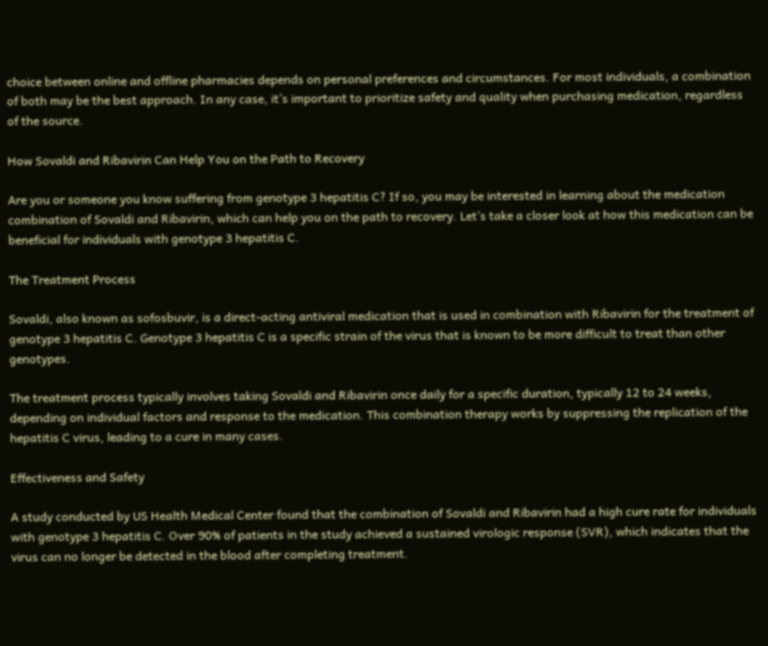choice between online and offline pharmacies depends on personal preferences and circumstances. For most individuals, a combination of both may be the best approach. In any case, it’s important to prioritize safety and quality when purchasing medication, regardless of the source.

How Sovaldi and Ribavirin Can Help You on the Path to Recovery

Are you or someone you know suffering from genotype 3 hepatitis C? If so, you may be interested in learning about the medication combination of Sovaldi and Ribavirin, which can help you on the path to recovery. Let’s take a closer look at how this medication can be beneficial for individuals with genotype 3 hepatitis C.

The Treatment Process

Sovaldi, also known as sofosbuvir, is a direct-acting antiviral medication that is used in combination with Ribavirin for the treatment of genotype 3 hepatitis C. Genotype 3 hepatitis C is a specific strain of the virus that is known to be more difficult to treat than other genotypes.

The treatment process typically involves taking Sovaldi and Ribavirin once daily for a specific duration, typically 12 to 24 weeks, depending on individual factors and response to the medication. This combination therapy works by suppressing the replication of the hepatitis C virus, leading to a cure in many cases.

Effectiveness and Safety

A study conducted by US Health Medical Center found that the combination of Sovaldi and Ribavirin had a high cure rate for individuals with genotype 3 hepatitis C. Over 90% of patients in the study achieved a sustained virologic response (SVR), which indicates that the virus can no longer be detected in the blood after completing treatment.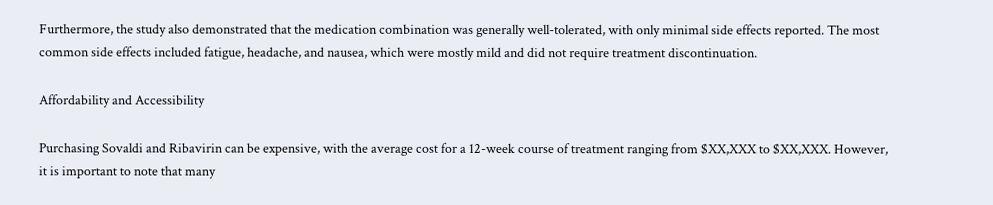Furthermore, the study also demonstrated that the medication combination was generally well-tolerated, with only minimal side effects reported. The most common side effects included fatigue, headache, and nausea, which were mostly mild and did not require treatment discontinuation.

Affordability and Accessibility

Purchasing Sovaldi and Ribavirin can be expensive, with the average cost for a 12-week course of treatment ranging from $XX,XXX to $XX,XXX. However, it is important to note that many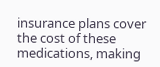insurance plans cover the cost of these medications, making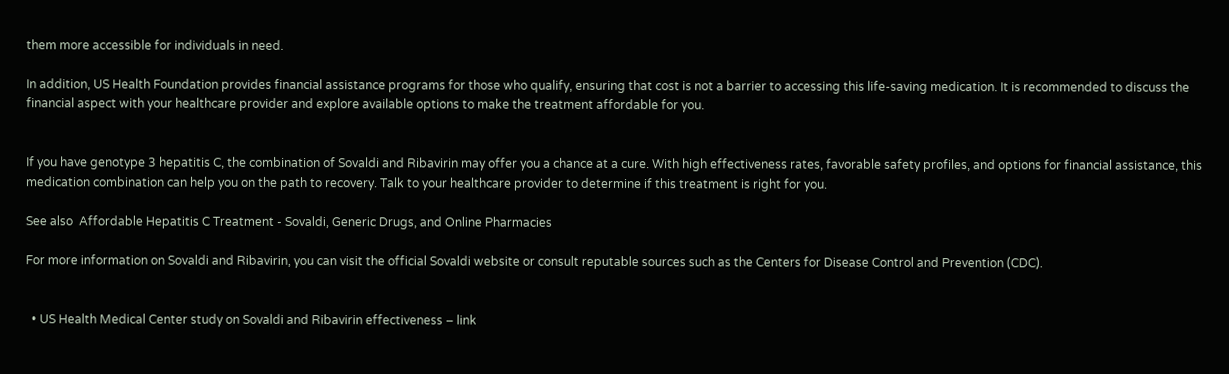them more accessible for individuals in need.

In addition, US Health Foundation provides financial assistance programs for those who qualify, ensuring that cost is not a barrier to accessing this life-saving medication. It is recommended to discuss the financial aspect with your healthcare provider and explore available options to make the treatment affordable for you.


If you have genotype 3 hepatitis C, the combination of Sovaldi and Ribavirin may offer you a chance at a cure. With high effectiveness rates, favorable safety profiles, and options for financial assistance, this medication combination can help you on the path to recovery. Talk to your healthcare provider to determine if this treatment is right for you.

See also  Affordable Hepatitis C Treatment - Sovaldi, Generic Drugs, and Online Pharmacies

For more information on Sovaldi and Ribavirin, you can visit the official Sovaldi website or consult reputable sources such as the Centers for Disease Control and Prevention (CDC).


  • US Health Medical Center study on Sovaldi and Ribavirin effectiveness – link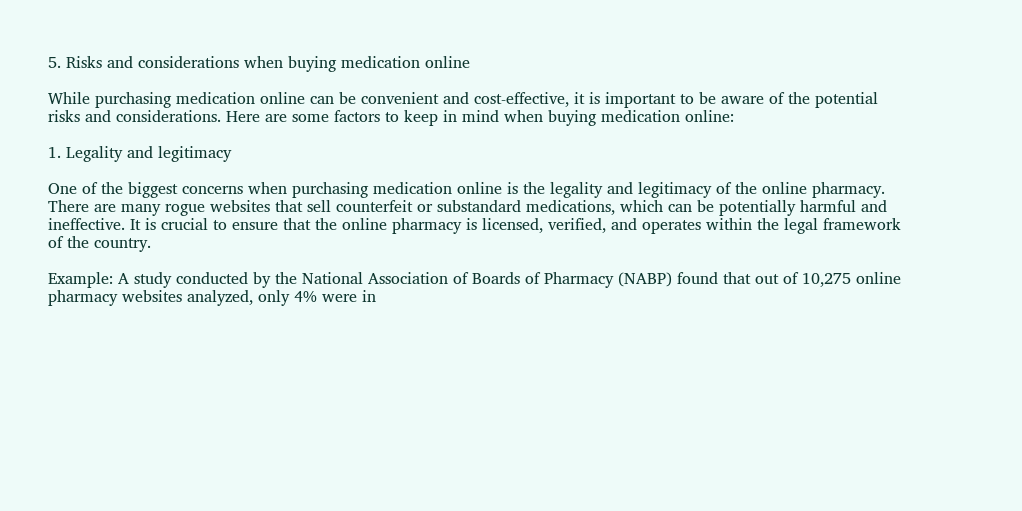5. Risks and considerations when buying medication online

While purchasing medication online can be convenient and cost-effective, it is important to be aware of the potential risks and considerations. Here are some factors to keep in mind when buying medication online:

1. Legality and legitimacy

One of the biggest concerns when purchasing medication online is the legality and legitimacy of the online pharmacy. There are many rogue websites that sell counterfeit or substandard medications, which can be potentially harmful and ineffective. It is crucial to ensure that the online pharmacy is licensed, verified, and operates within the legal framework of the country.

Example: A study conducted by the National Association of Boards of Pharmacy (NABP) found that out of 10,275 online pharmacy websites analyzed, only 4% were in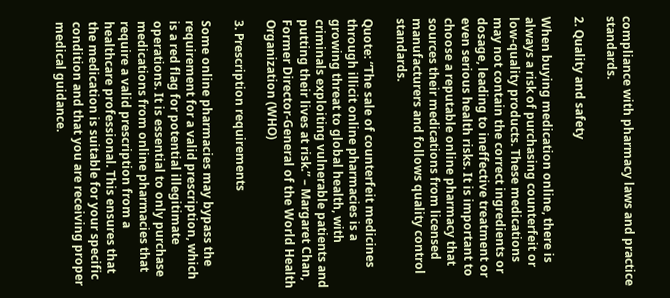compliance with pharmacy laws and practice standards.

2. Quality and safety

When buying medication online, there is always a risk of purchasing counterfeit or low-quality products. These medications may not contain the correct ingredients or dosage, leading to ineffective treatment or even serious health risks. It is important to choose a reputable online pharmacy that sources their medications from licensed manufacturers and follows quality control standards.

Quote: “The sale of counterfeit medicines through illicit online pharmacies is a growing threat to global health, with criminals exploiting vulnerable patients and putting their lives at risk.” – Margaret Chan, Former Director-General of the World Health Organization (WHO)

3. Prescription requirements

Some online pharmacies may bypass the requirement for a valid prescription, which is a red flag for potential illegitimate operations. It is essential to only purchase medications from online pharmacies that require a valid prescription from a healthcare professional. This ensures that the medication is suitable for your specific condition and that you are receiving proper medical guidance.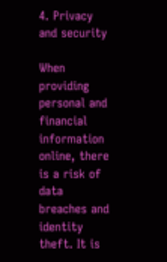4. Privacy and security

When providing personal and financial information online, there is a risk of data breaches and identity theft. It is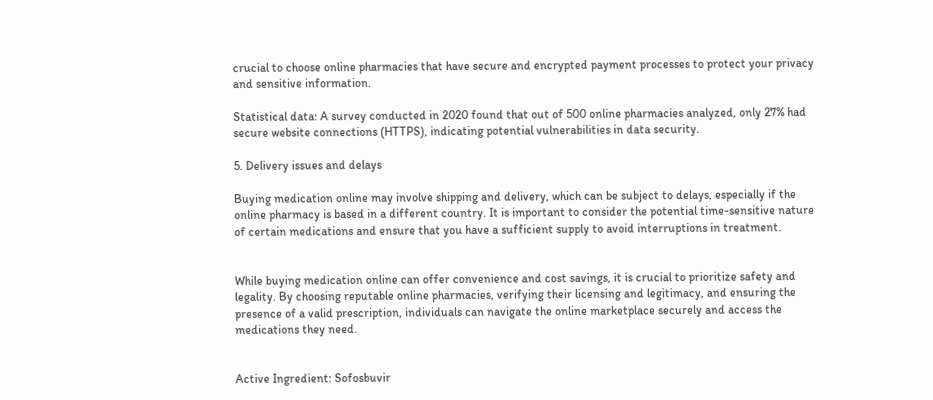crucial to choose online pharmacies that have secure and encrypted payment processes to protect your privacy and sensitive information.

Statistical data: A survey conducted in 2020 found that out of 500 online pharmacies analyzed, only 27% had secure website connections (HTTPS), indicating potential vulnerabilities in data security.

5. Delivery issues and delays

Buying medication online may involve shipping and delivery, which can be subject to delays, especially if the online pharmacy is based in a different country. It is important to consider the potential time-sensitive nature of certain medications and ensure that you have a sufficient supply to avoid interruptions in treatment.


While buying medication online can offer convenience and cost savings, it is crucial to prioritize safety and legality. By choosing reputable online pharmacies, verifying their licensing and legitimacy, and ensuring the presence of a valid prescription, individuals can navigate the online marketplace securely and access the medications they need.


Active Ingredient: Sofosbuvir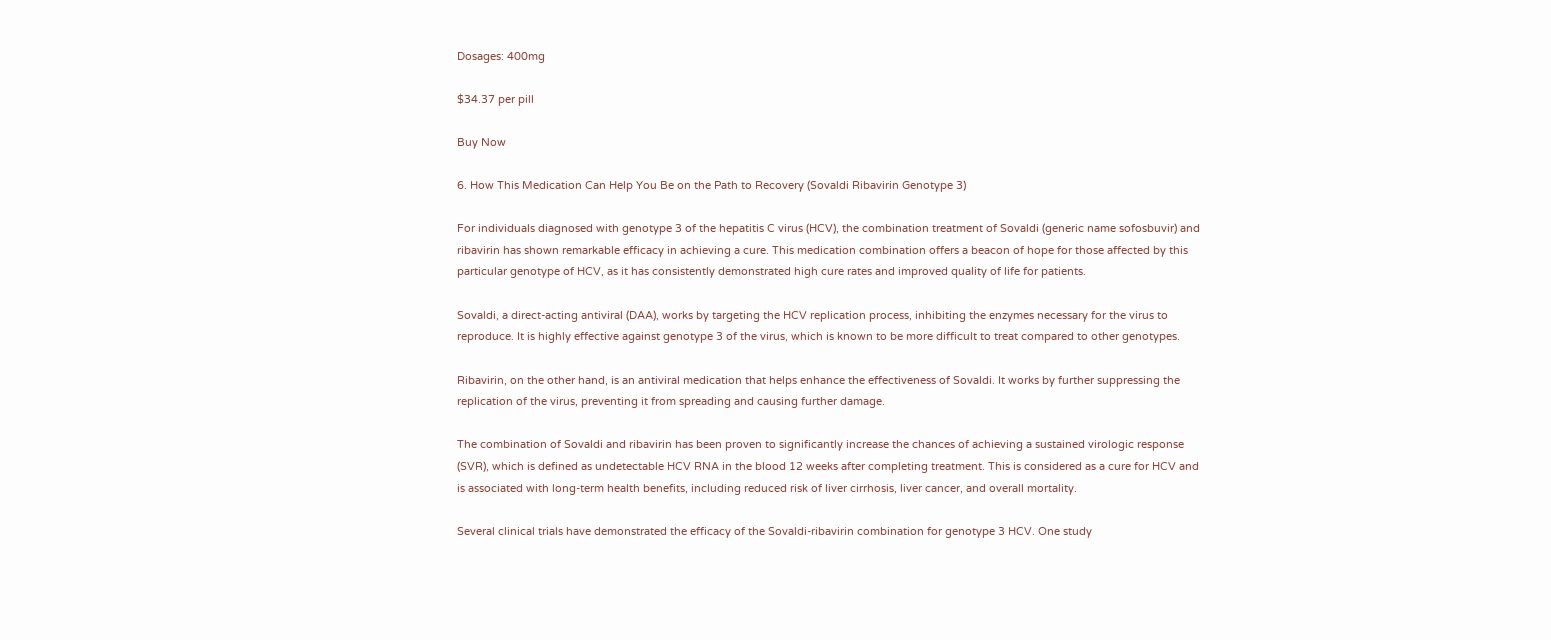Dosages: 400mg

$34.37 per pill

Buy Now

6. How This Medication Can Help You Be on the Path to Recovery (Sovaldi Ribavirin Genotype 3)

For individuals diagnosed with genotype 3 of the hepatitis C virus (HCV), the combination treatment of Sovaldi (generic name sofosbuvir) and ribavirin has shown remarkable efficacy in achieving a cure. This medication combination offers a beacon of hope for those affected by this particular genotype of HCV, as it has consistently demonstrated high cure rates and improved quality of life for patients.

Sovaldi, a direct-acting antiviral (DAA), works by targeting the HCV replication process, inhibiting the enzymes necessary for the virus to reproduce. It is highly effective against genotype 3 of the virus, which is known to be more difficult to treat compared to other genotypes.

Ribavirin, on the other hand, is an antiviral medication that helps enhance the effectiveness of Sovaldi. It works by further suppressing the replication of the virus, preventing it from spreading and causing further damage.

The combination of Sovaldi and ribavirin has been proven to significantly increase the chances of achieving a sustained virologic response (SVR), which is defined as undetectable HCV RNA in the blood 12 weeks after completing treatment. This is considered as a cure for HCV and is associated with long-term health benefits, including reduced risk of liver cirrhosis, liver cancer, and overall mortality.

Several clinical trials have demonstrated the efficacy of the Sovaldi-ribavirin combination for genotype 3 HCV. One study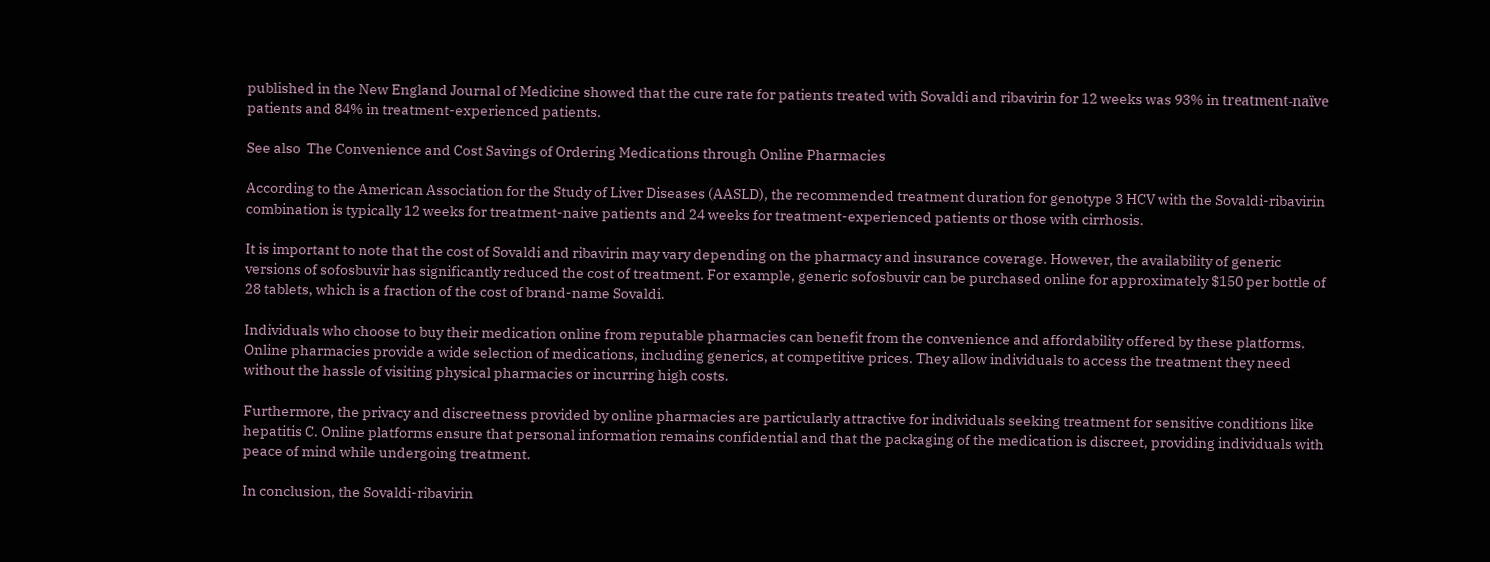published in the New England Journal of Medicine showed that the cure rate for patients treated with Sovaldi and ribavirin for 12 weeks was 93% in treatment-naïve patients and 84% in treatment-experienced patients.

See also  The Convenience and Cost Savings of Ordering Medications through Online Pharmacies

According to the American Association for the Study of Liver Diseases (AASLD), the recommended treatment duration for genotype 3 HCV with the Sovaldi-ribavirin combination is typically 12 weeks for treatment-naive patients and 24 weeks for treatment-experienced patients or those with cirrhosis.

It is important to note that the cost of Sovaldi and ribavirin may vary depending on the pharmacy and insurance coverage. However, the availability of generic versions of sofosbuvir has significantly reduced the cost of treatment. For example, generic sofosbuvir can be purchased online for approximately $150 per bottle of 28 tablets, which is a fraction of the cost of brand-name Sovaldi.

Individuals who choose to buy their medication online from reputable pharmacies can benefit from the convenience and affordability offered by these platforms. Online pharmacies provide a wide selection of medications, including generics, at competitive prices. They allow individuals to access the treatment they need without the hassle of visiting physical pharmacies or incurring high costs.

Furthermore, the privacy and discreetness provided by online pharmacies are particularly attractive for individuals seeking treatment for sensitive conditions like hepatitis C. Online platforms ensure that personal information remains confidential and that the packaging of the medication is discreet, providing individuals with peace of mind while undergoing treatment.

In conclusion, the Sovaldi-ribavirin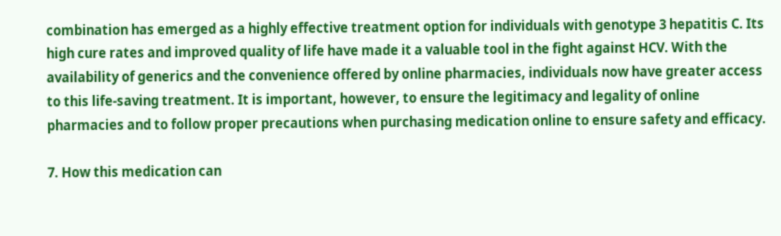combination has emerged as a highly effective treatment option for individuals with genotype 3 hepatitis C. Its high cure rates and improved quality of life have made it a valuable tool in the fight against HCV. With the availability of generics and the convenience offered by online pharmacies, individuals now have greater access to this life-saving treatment. It is important, however, to ensure the legitimacy and legality of online pharmacies and to follow proper precautions when purchasing medication online to ensure safety and efficacy.

7. How this medication can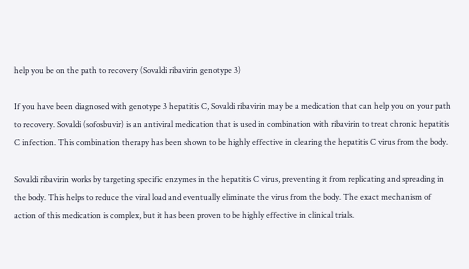help you be on the path to recovery (Sovaldi ribavirin genotype 3)

If you have been diagnosed with genotype 3 hepatitis C, Sovaldi ribavirin may be a medication that can help you on your path to recovery. Sovaldi (sofosbuvir) is an antiviral medication that is used in combination with ribavirin to treat chronic hepatitis C infection. This combination therapy has been shown to be highly effective in clearing the hepatitis C virus from the body.

Sovaldi ribavirin works by targeting specific enzymes in the hepatitis C virus, preventing it from replicating and spreading in the body. This helps to reduce the viral load and eventually eliminate the virus from the body. The exact mechanism of action of this medication is complex, but it has been proven to be highly effective in clinical trials.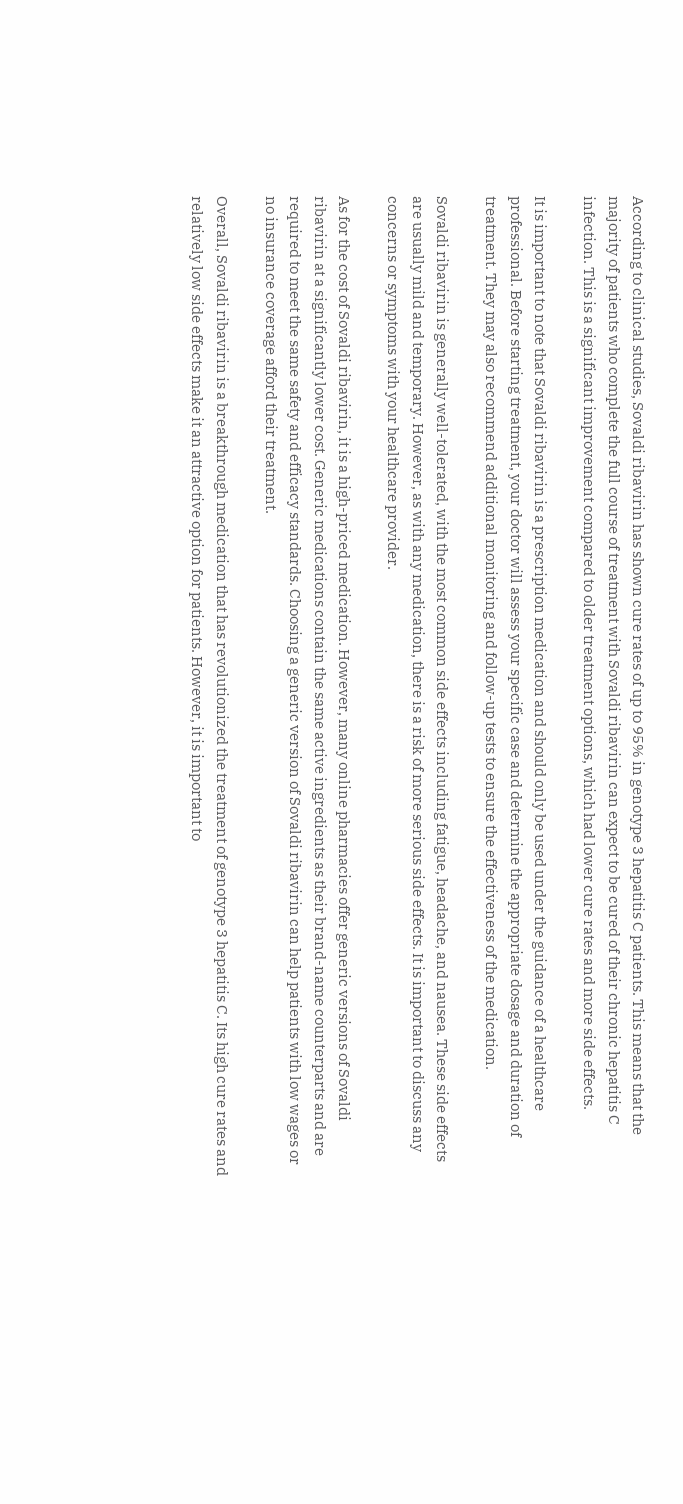According to clinical studies, Sovaldi ribavirin has shown cure rates of up to 95% in genotype 3 hepatitis C patients. This means that the majority of patients who complete the full course of treatment with Sovaldi ribavirin can expect to be cured of their chronic hepatitis C infection. This is a significant improvement compared to older treatment options, which had lower cure rates and more side effects.

It is important to note that Sovaldi ribavirin is a prescription medication and should only be used under the guidance of a healthcare professional. Before starting treatment, your doctor will assess your specific case and determine the appropriate dosage and duration of treatment. They may also recommend additional monitoring and follow-up tests to ensure the effectiveness of the medication.

Sovaldi ribavirin is generally well-tolerated, with the most common side effects including fatigue, headache, and nausea. These side effects are usually mild and temporary. However, as with any medication, there is a risk of more serious side effects. It is important to discuss any concerns or symptoms with your healthcare provider.

As for the cost of Sovaldi ribavirin, it is a high-priced medication. However, many online pharmacies offer generic versions of Sovaldi ribavirin at a significantly lower cost. Generic medications contain the same active ingredients as their brand-name counterparts and are required to meet the same safety and efficacy standards. Choosing a generic version of Sovaldi ribavirin can help patients with low wages or no insurance coverage afford their treatment.

Overall, Sovaldi ribavirin is a breakthrough medication that has revolutionized the treatment of genotype 3 hepatitis C. Its high cure rates and relatively low side effects make it an attractive option for patients. However, it is important to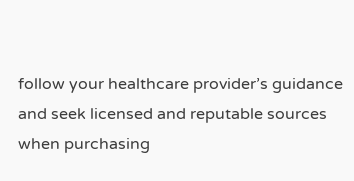follow your healthcare provider’s guidance and seek licensed and reputable sources when purchasing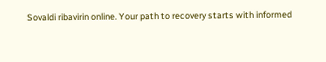Sovaldi ribavirin online. Your path to recovery starts with informed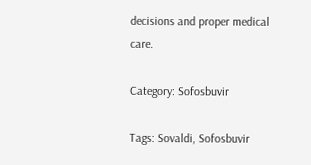decisions and proper medical care.

Category: Sofosbuvir

Tags: Sovaldi, Sofosbuvir